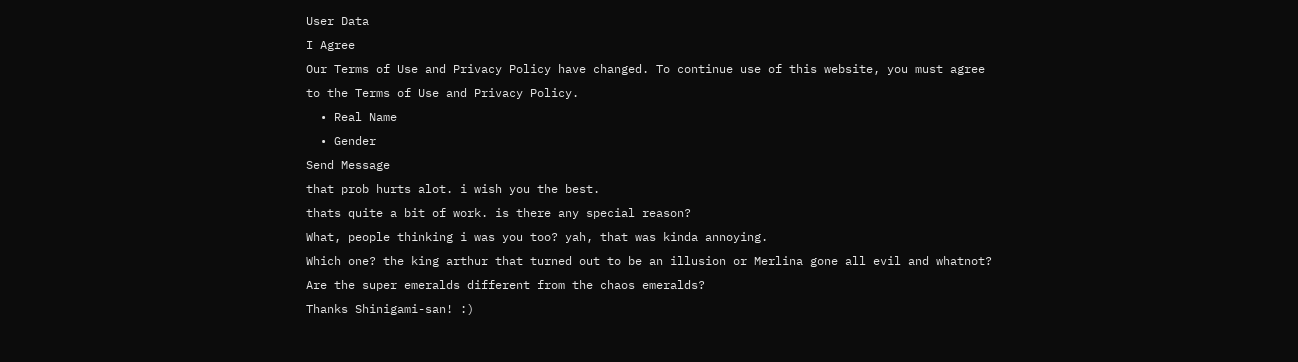User Data
I Agree
Our Terms of Use and Privacy Policy have changed. To continue use of this website, you must agree to the Terms of Use and Privacy Policy.
  • Real Name
  • Gender
Send Message
that prob hurts alot. i wish you the best.
thats quite a bit of work. is there any special reason?
What, people thinking i was you too? yah, that was kinda annoying.
Which one? the king arthur that turned out to be an illusion or Merlina gone all evil and whatnot?
Are the super emeralds different from the chaos emeralds?
Thanks Shinigami-san! :)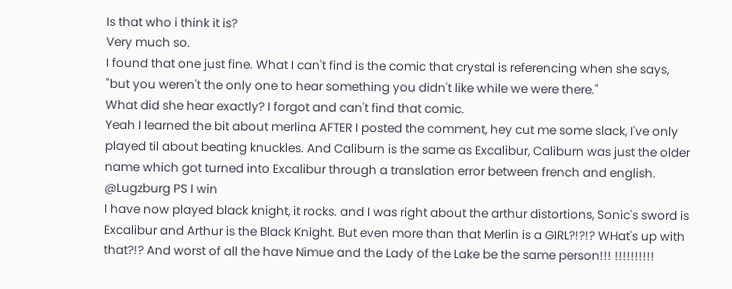Is that who i think it is?
Very much so.
I found that one just fine. What I can't find is the comic that crystal is referencing when she says, "but you weren't the only one to hear something you didn't like while we were there."
What did she hear exactly? I forgot and can't find that comic.
Yeah I learned the bit about merlina AFTER I posted the comment, hey cut me some slack, I've only played til about beating knuckles. And Caliburn is the same as Excalibur, Caliburn was just the older name which got turned into Excalibur through a translation error between french and english.
@Lugzburg PS I win
I have now played black knight, it rocks. and I was right about the arthur distortions, Sonic's sword is Excalibur and Arthur is the Black Knight. But even more than that Merlin is a GIRL?!?!? WHat's up with that?!? And worst of all the have Nimue and the Lady of the Lake be the same person!!! !!!!!!!!!!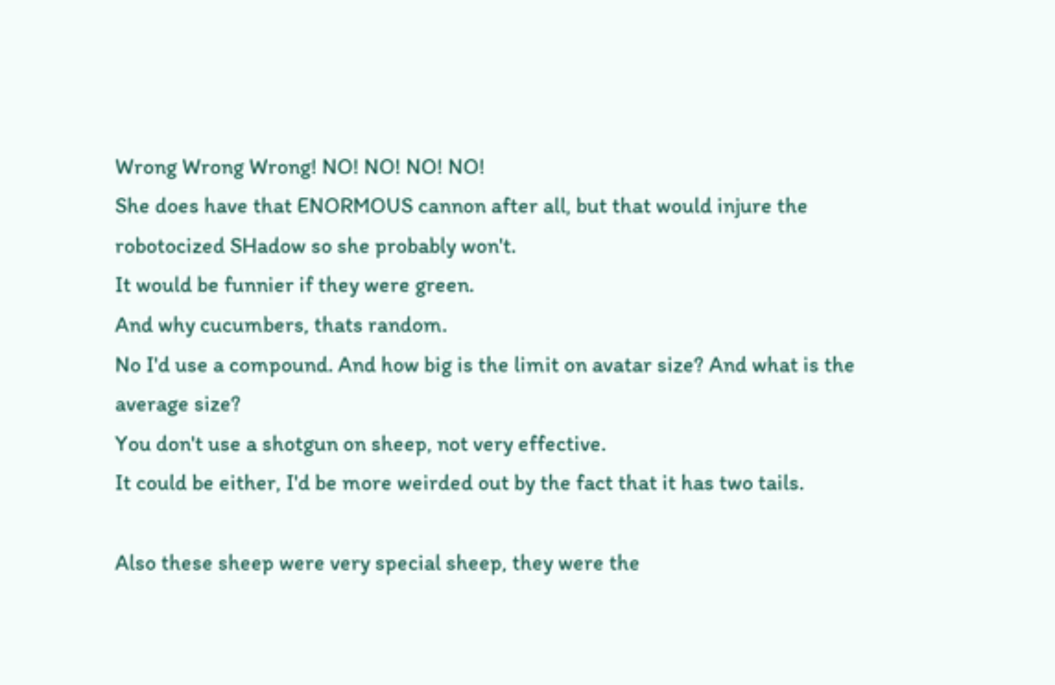Wrong Wrong Wrong! NO! NO! NO! NO!
She does have that ENORMOUS cannon after all, but that would injure the robotocized SHadow so she probably won't.
It would be funnier if they were green.
And why cucumbers, thats random.
No I'd use a compound. And how big is the limit on avatar size? And what is the average size?
You don't use a shotgun on sheep, not very effective.
It could be either, I'd be more weirded out by the fact that it has two tails.

Also these sheep were very special sheep, they were the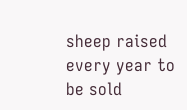sheep raised every year to be sold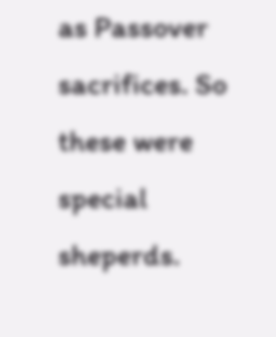as Passover sacrifices. So these were special sheperds.